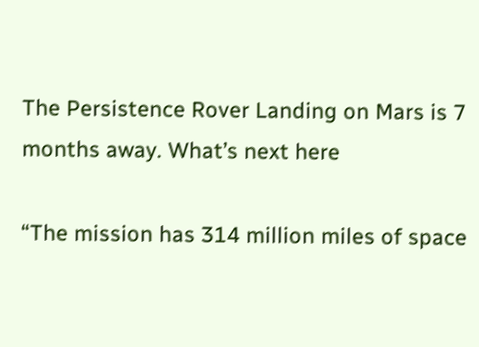The Persistence Rover Landing on Mars is 7 months away. What’s next here

“The mission has 314 million miles of space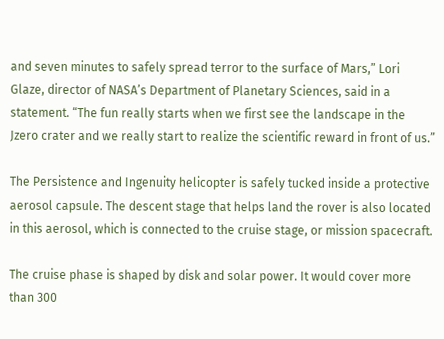and seven minutes to safely spread terror to the surface of Mars,” Lori Glaze, director of NASA’s Department of Planetary Sciences, said in a statement. “The fun really starts when we first see the landscape in the Jzero crater and we really start to realize the scientific reward in front of us.”

The Persistence and Ingenuity helicopter is safely tucked inside a protective aerosol capsule. The descent stage that helps land the rover is also located in this aerosol, which is connected to the cruise stage, or mission spacecraft.

The cruise phase is shaped by disk and solar power. It would cover more than 300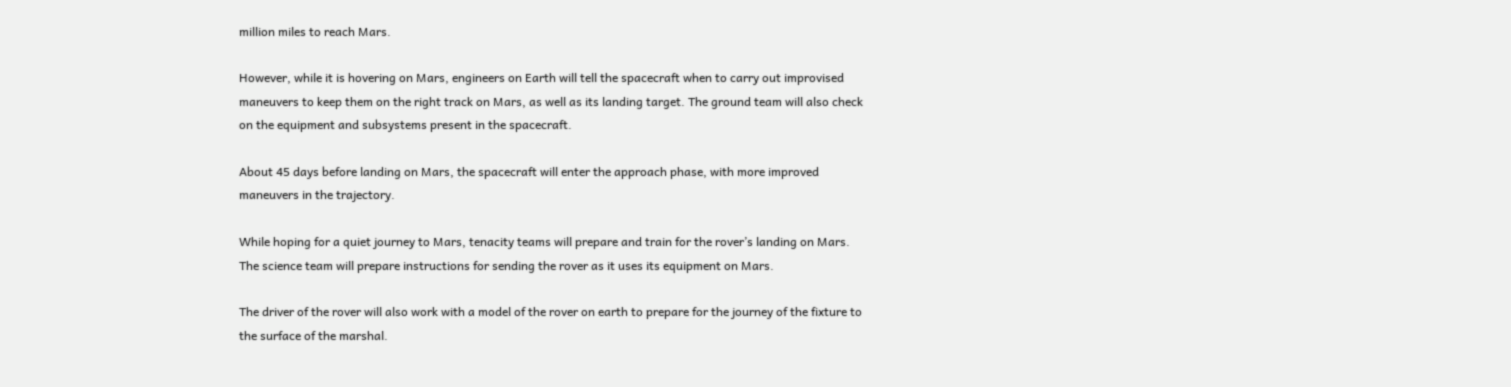million miles to reach Mars.

However, while it is hovering on Mars, engineers on Earth will tell the spacecraft when to carry out improvised maneuvers to keep them on the right track on Mars, as well as its landing target. The ground team will also check on the equipment and subsystems present in the spacecraft.

About 45 days before landing on Mars, the spacecraft will enter the approach phase, with more improved maneuvers in the trajectory.

While hoping for a quiet journey to Mars, tenacity teams will prepare and train for the rover’s landing on Mars. The science team will prepare instructions for sending the rover as it uses its equipment on Mars.

The driver of the rover will also work with a model of the rover on earth to prepare for the journey of the fixture to the surface of the marshal.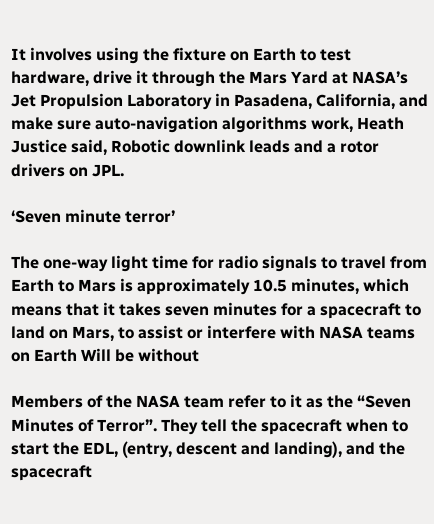It involves using the fixture on Earth to test hardware, drive it through the Mars Yard at NASA’s Jet Propulsion Laboratory in Pasadena, California, and make sure auto-navigation algorithms work, Heath Justice said, Robotic downlink leads and a rotor drivers on JPL.

‘Seven minute terror’

The one-way light time for radio signals to travel from Earth to Mars is approximately 10.5 minutes, which means that it takes seven minutes for a spacecraft to land on Mars, to assist or interfere with NASA teams on Earth Will be without

Members of the NASA team refer to it as the “Seven Minutes of Terror”. They tell the spacecraft when to start the EDL, (entry, descent and landing), and the spacecraft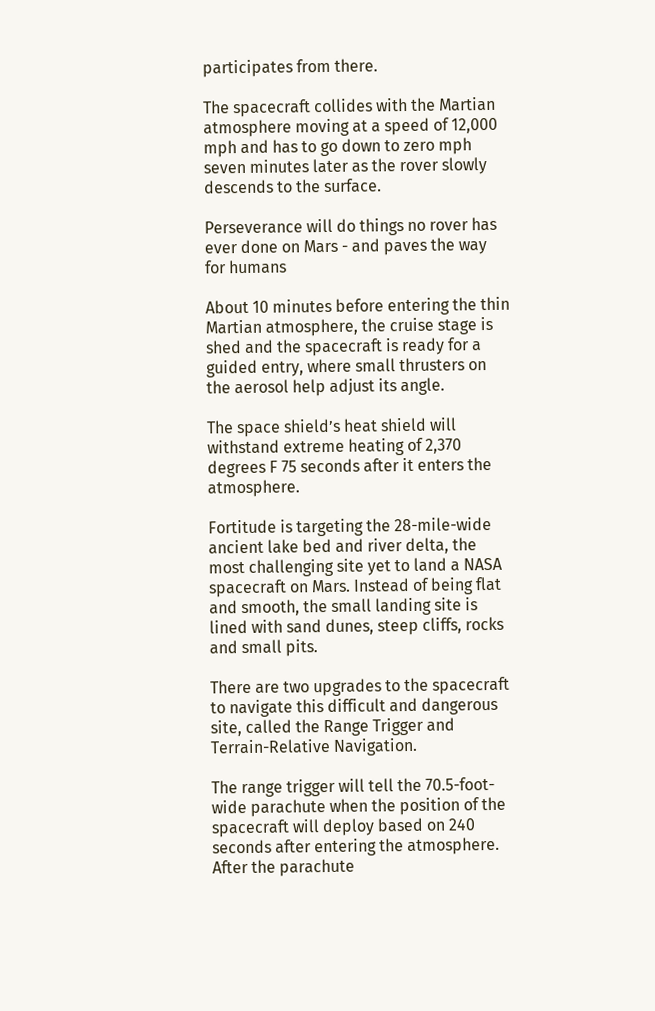participates from there.

The spacecraft collides with the Martian atmosphere moving at a speed of 12,000 mph and has to go down to zero mph seven minutes later as the rover slowly descends to the surface.

Perseverance will do things no rover has ever done on Mars - and paves the way for humans

About 10 minutes before entering the thin Martian atmosphere, the cruise stage is shed and the spacecraft is ready for a guided entry, where small thrusters on the aerosol help adjust its angle.

The space shield’s heat shield will withstand extreme heating of 2,370 degrees F 75 seconds after it enters the atmosphere.

Fortitude is targeting the 28-mile-wide ancient lake bed and river delta, the most challenging site yet to land a NASA spacecraft on Mars. Instead of being flat and smooth, the small landing site is lined with sand dunes, steep cliffs, rocks and small pits.

There are two upgrades to the spacecraft to navigate this difficult and dangerous site, called the Range Trigger and Terrain-Relative Navigation.

The range trigger will tell the 70.5-foot-wide parachute when the position of the spacecraft will deploy based on 240 seconds after entering the atmosphere. After the parachute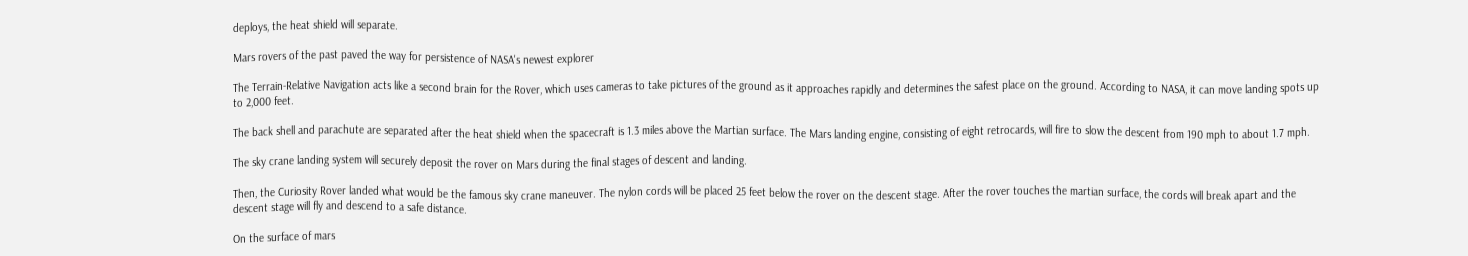deploys, the heat shield will separate.

Mars rovers of the past paved the way for persistence of NASA's newest explorer

The Terrain-Relative Navigation acts like a second brain for the Rover, which uses cameras to take pictures of the ground as it approaches rapidly and determines the safest place on the ground. According to NASA, it can move landing spots up to 2,000 feet.

The back shell and parachute are separated after the heat shield when the spacecraft is 1.3 miles above the Martian surface. The Mars landing engine, consisting of eight retrocards, will fire to slow the descent from 190 mph to about 1.7 mph.

The sky crane landing system will securely deposit the rover on Mars during the final stages of descent and landing.

Then, the Curiosity Rover landed what would be the famous sky crane maneuver. The nylon cords will be placed 25 feet below the rover on the descent stage. After the rover touches the martian surface, the cords will break apart and the descent stage will fly and descend to a safe distance.

On the surface of mars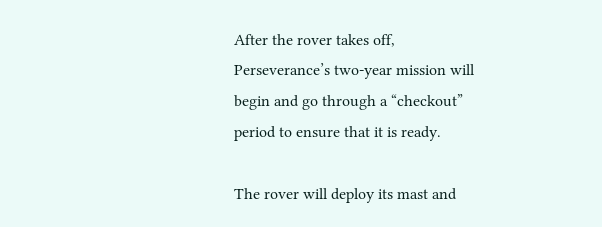After the rover takes off, Perseverance’s two-year mission will begin and go through a “checkout” period to ensure that it is ready.

The rover will deploy its mast and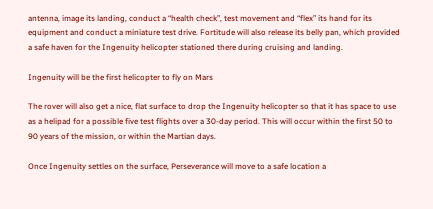antenna, image its landing, conduct a “health check”, test movement and “flex” its hand for its equipment and conduct a miniature test drive. Fortitude will also release its belly pan, which provided a safe haven for the Ingenuity helicopter stationed there during cruising and landing.

Ingenuity will be the first helicopter to fly on Mars

The rover will also get a nice, flat surface to drop the Ingenuity helicopter so that it has space to use as a helipad for a possible five test flights over a 30-day period. This will occur within the first 50 to 90 years of the mission, or within the Martian days.

Once Ingenuity settles on the surface, Perseverance will move to a safe location a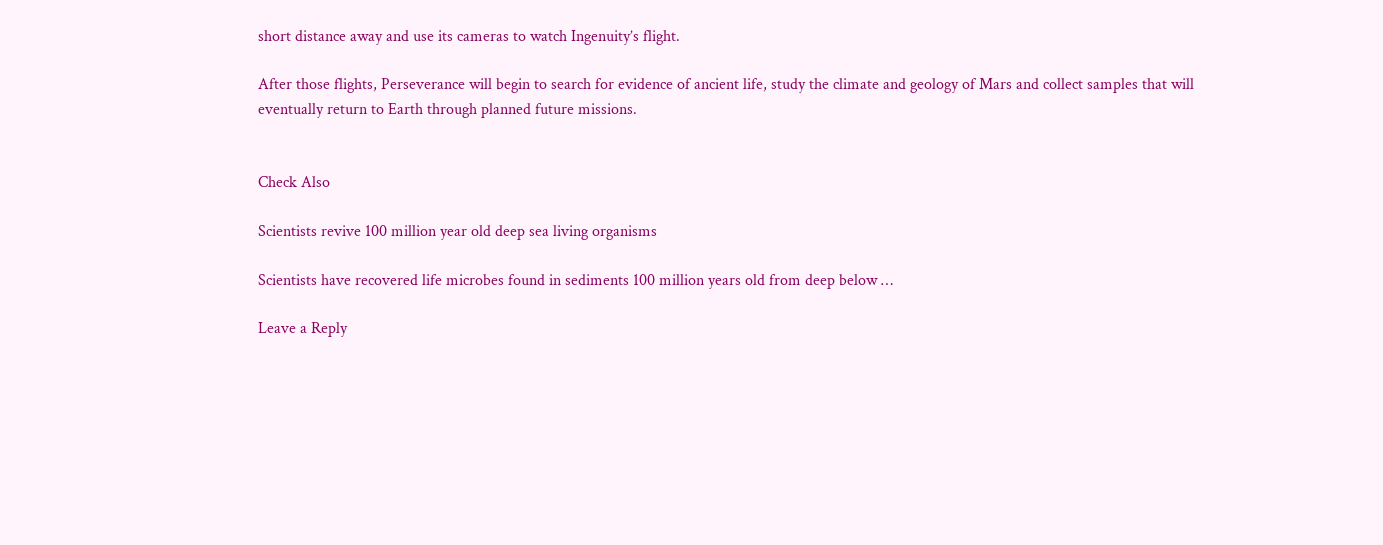short distance away and use its cameras to watch Ingenuity’s flight.

After those flights, Perseverance will begin to search for evidence of ancient life, study the climate and geology of Mars and collect samples that will eventually return to Earth through planned future missions.


Check Also

Scientists revive 100 million year old deep sea living organisms

Scientists have recovered life microbes found in sediments 100 million years old from deep below …

Leave a Reply